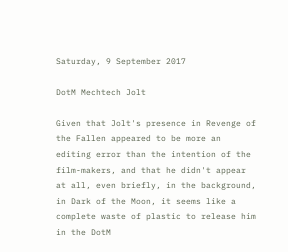Saturday, 9 September 2017

DotM Mechtech Jolt

Given that Jolt's presence in Revenge of the Fallen appeared to be more an editing error than the intention of the film-makers, and that he didn't appear at all, even briefly, in the background, in Dark of the Moon, it seems like a complete waste of plastic to release him in the DotM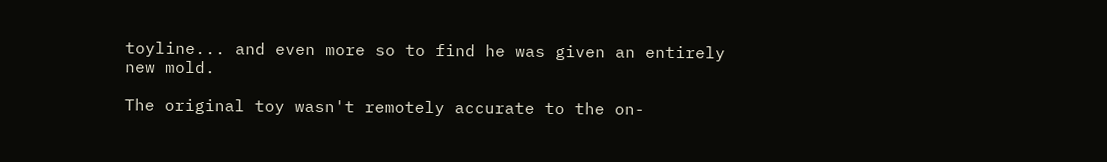toyline... and even more so to find he was given an entirely new mold.

The original toy wasn't remotely accurate to the on-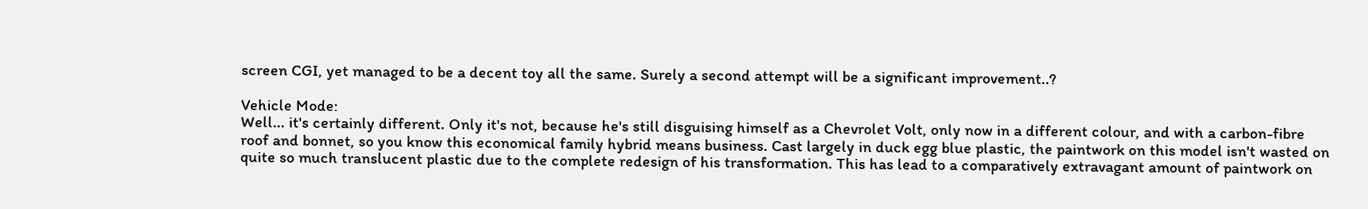screen CGI, yet managed to be a decent toy all the same. Surely a second attempt will be a significant improvement..?

Vehicle Mode:
Well... it's certainly different. Only it's not, because he's still disguising himself as a Chevrolet Volt, only now in a different colour, and with a carbon-fibre roof and bonnet, so you know this economical family hybrid means business. Cast largely in duck egg blue plastic, the paintwork on this model isn't wasted on quite so much translucent plastic due to the complete redesign of his transformation. This has lead to a comparatively extravagant amount of paintwork on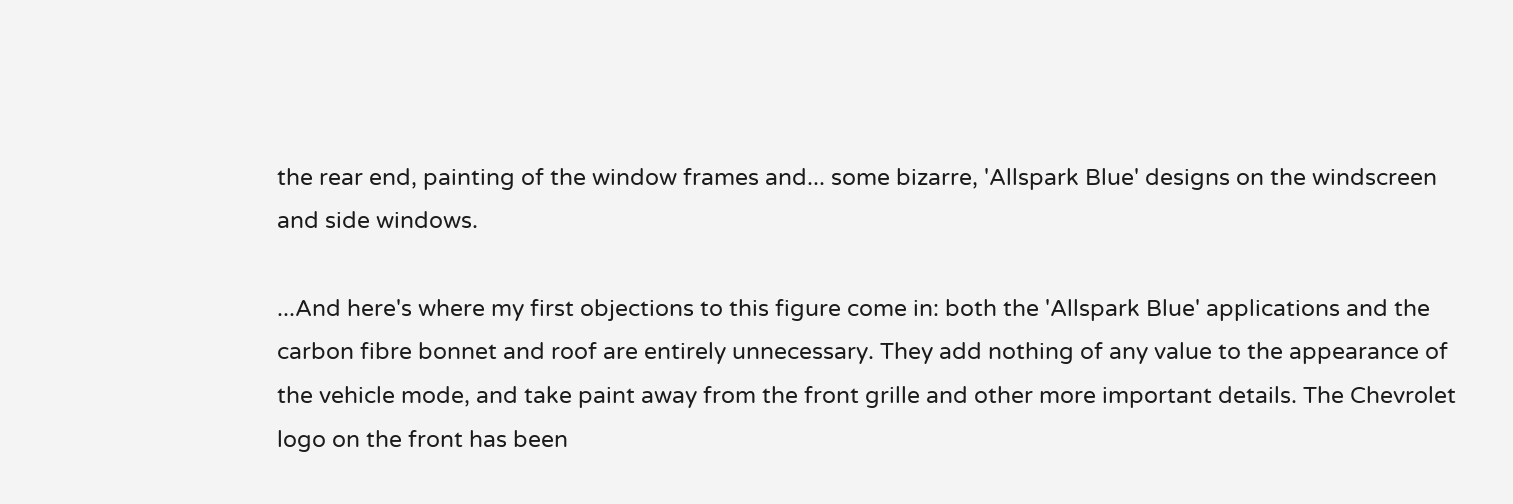the rear end, painting of the window frames and... some bizarre, 'Allspark Blue' designs on the windscreen and side windows.

...And here's where my first objections to this figure come in: both the 'Allspark Blue' applications and the carbon fibre bonnet and roof are entirely unnecessary. They add nothing of any value to the appearance of the vehicle mode, and take paint away from the front grille and other more important details. The Chevrolet logo on the front has been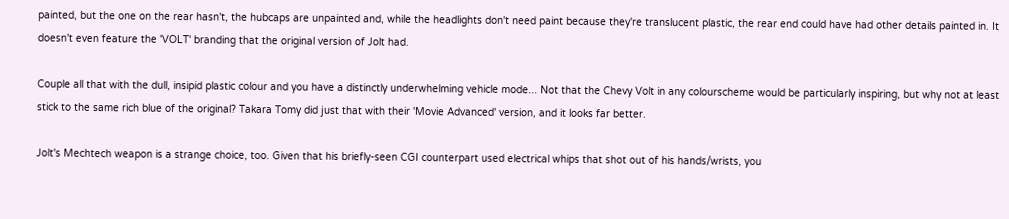painted, but the one on the rear hasn't, the hubcaps are unpainted and, while the headlights don't need paint because they're translucent plastic, the rear end could have had other details painted in. It doesn't even feature the 'VOLT' branding that the original version of Jolt had.

Couple all that with the dull, insipid plastic colour and you have a distinctly underwhelming vehicle mode... Not that the Chevy Volt in any colourscheme would be particularly inspiring, but why not at least stick to the same rich blue of the original? Takara Tomy did just that with their 'Movie Advanced' version, and it looks far better.

Jolt's Mechtech weapon is a strange choice, too. Given that his briefly-seen CGI counterpart used electrical whips that shot out of his hands/wrists, you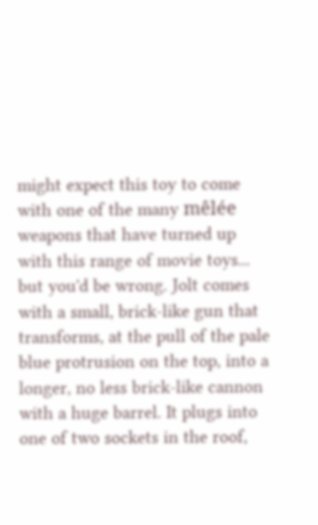might expect this toy to come with one of the many mêlée weapons that have turned up with this range of movie toys... but you'd be wrong. Jolt comes with a small, brick-like gun that transforms, at the pull of the pale blue protrusion on the top, into a longer, no less brick-like cannon with a huge barrel. It plugs into one of two sockets in the roof,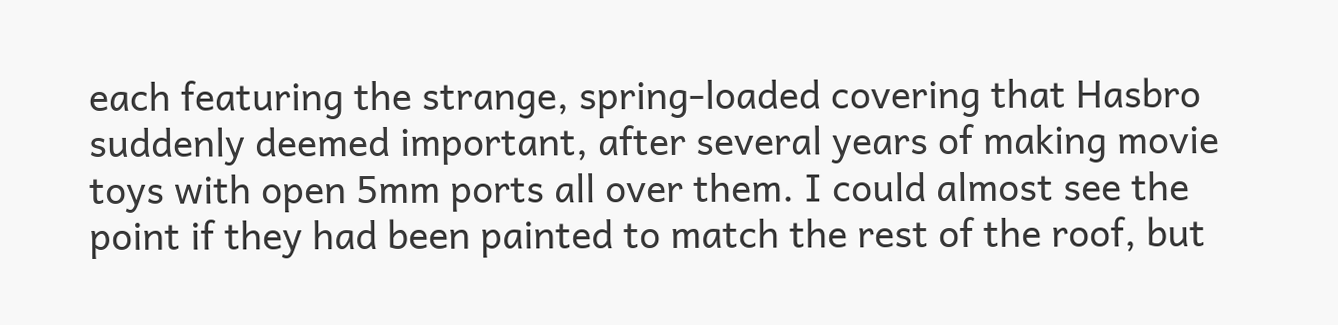each featuring the strange, spring-loaded covering that Hasbro suddenly deemed important, after several years of making movie toys with open 5mm ports all over them. I could almost see the point if they had been painted to match the rest of the roof, but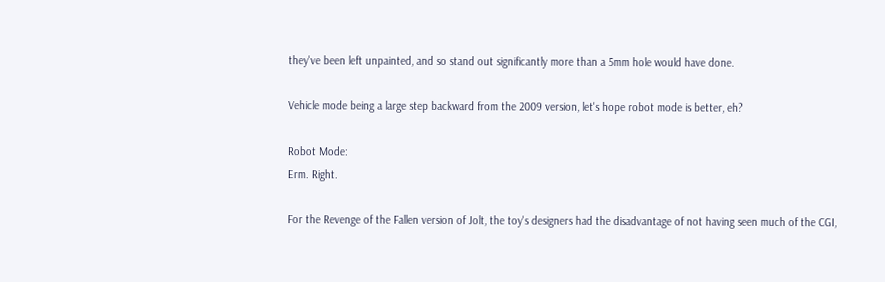they've been left unpainted, and so stand out significantly more than a 5mm hole would have done.

Vehicle mode being a large step backward from the 2009 version, let's hope robot mode is better, eh?

Robot Mode:
Erm. Right.

For the Revenge of the Fallen version of Jolt, the toy's designers had the disadvantage of not having seen much of the CGI,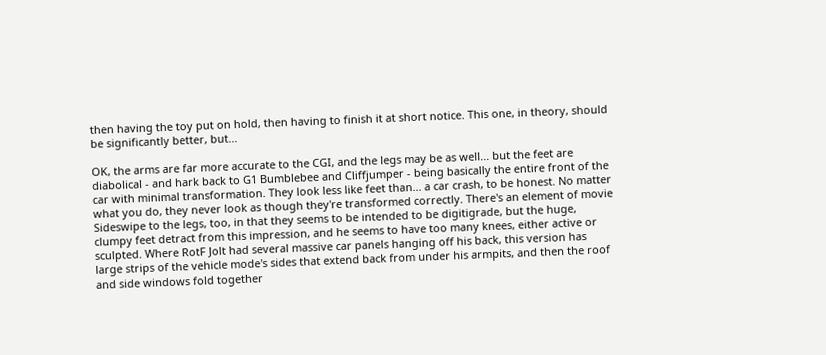then having the toy put on hold, then having to finish it at short notice. This one, in theory, should be significantly better, but...

OK, the arms are far more accurate to the CGI, and the legs may be as well... but the feet are diabolical - and hark back to G1 Bumblebee and Cliffjumper - being basically the entire front of the car with minimal transformation. They look less like feet than... a car crash, to be honest. No matter what you do, they never look as though they're transformed correctly. There's an element of movie Sideswipe to the legs, too, in that they seems to be intended to be digitigrade, but the huge, clumpy feet detract from this impression, and he seems to have too many knees, either active or sculpted. Where RotF Jolt had several massive car panels hanging off his back, this version has large strips of the vehicle mode's sides that extend back from under his armpits, and then the roof and side windows fold together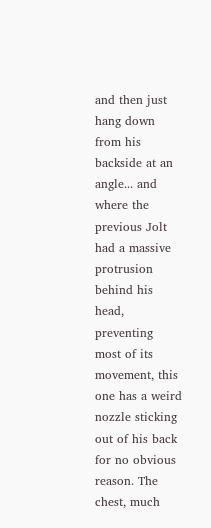and then just hang down from his backside at an angle... and where the previous Jolt had a massive protrusion behind his head, preventing most of its movement, this one has a weird nozzle sticking out of his back for no obvious reason. The chest, much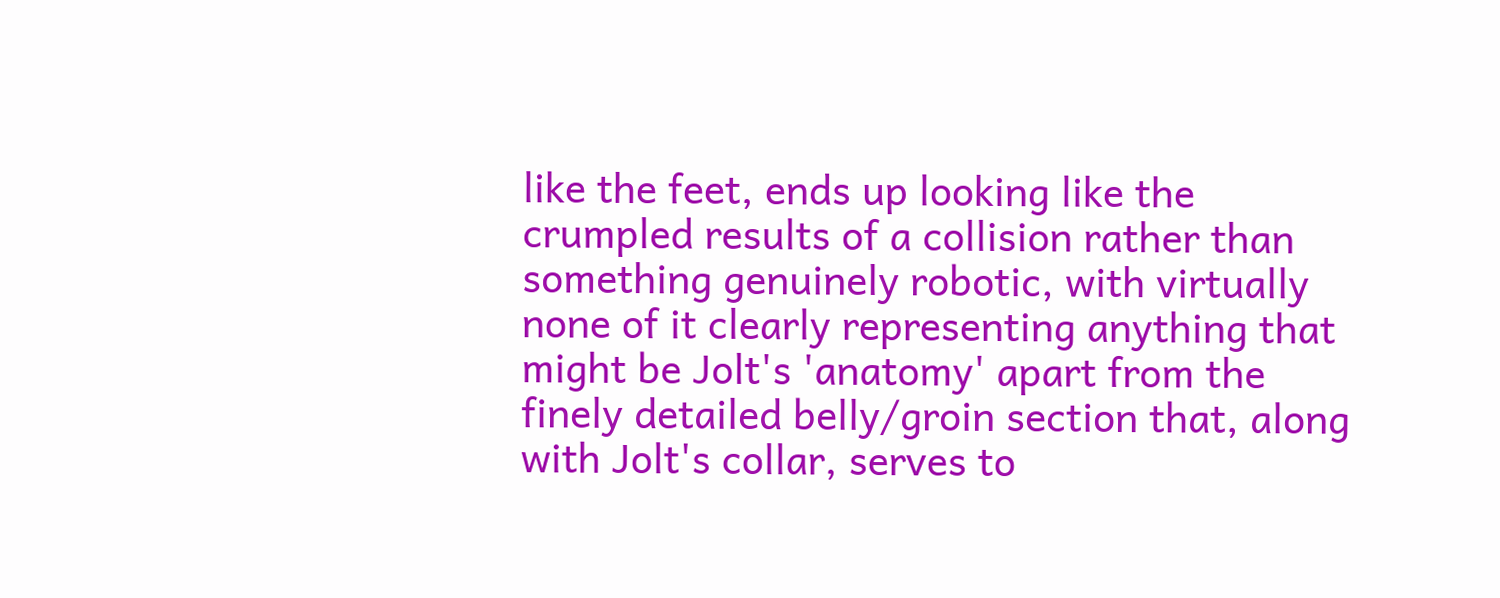like the feet, ends up looking like the crumpled results of a collision rather than something genuinely robotic, with virtually none of it clearly representing anything that might be Jolt's 'anatomy' apart from the finely detailed belly/groin section that, along with Jolt's collar, serves to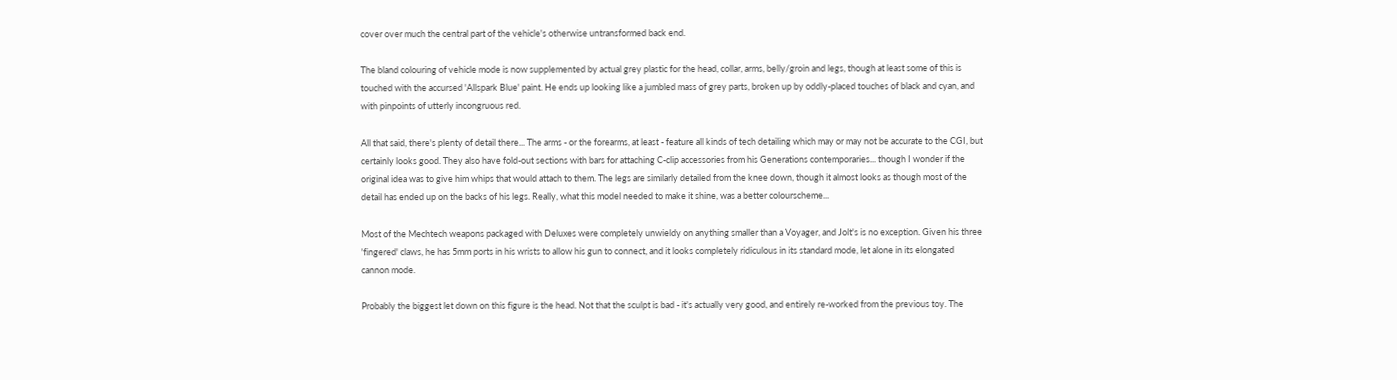cover over much the central part of the vehicle's otherwise untransformed back end.

The bland colouring of vehicle mode is now supplemented by actual grey plastic for the head, collar, arms, belly/groin and legs, though at least some of this is touched with the accursed 'Allspark Blue' paint. He ends up looking like a jumbled mass of grey parts, broken up by oddly-placed touches of black and cyan, and with pinpoints of utterly incongruous red.

All that said, there's plenty of detail there... The arms - or the forearms, at least - feature all kinds of tech detailing which may or may not be accurate to the CGI, but certainly looks good. They also have fold-out sections with bars for attaching C-clip accessories from his Generations contemporaries... though I wonder if the original idea was to give him whips that would attach to them. The legs are similarly detailed from the knee down, though it almost looks as though most of the detail has ended up on the backs of his legs. Really, what this model needed to make it shine, was a better colourscheme...

Most of the Mechtech weapons packaged with Deluxes were completely unwieldy on anything smaller than a Voyager, and Jolt's is no exception. Given his three 'fingered' claws, he has 5mm ports in his wrists to allow his gun to connect, and it looks completely ridiculous in its standard mode, let alone in its elongated cannon mode.

Probably the biggest let down on this figure is the head. Not that the sculpt is bad - it's actually very good, and entirely re-worked from the previous toy. The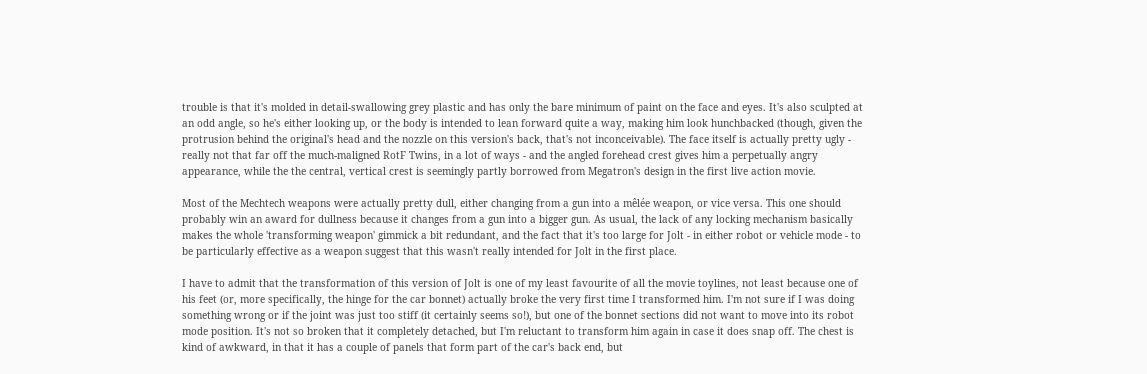trouble is that it's molded in detail-swallowing grey plastic and has only the bare minimum of paint on the face and eyes. It's also sculpted at an odd angle, so he's either looking up, or the body is intended to lean forward quite a way, making him look hunchbacked (though, given the protrusion behind the original's head and the nozzle on this version's back, that's not inconceivable). The face itself is actually pretty ugly - really not that far off the much-maligned RotF Twins, in a lot of ways - and the angled forehead crest gives him a perpetually angry appearance, while the the central, vertical crest is seemingly partly borrowed from Megatron's design in the first live action movie.

Most of the Mechtech weapons were actually pretty dull, either changing from a gun into a mêlée weapon, or vice versa. This one should probably win an award for dullness because it changes from a gun into a bigger gun. As usual, the lack of any locking mechanism basically makes the whole 'transforming weapon' gimmick a bit redundant, and the fact that it's too large for Jolt - in either robot or vehicle mode - to be particularly effective as a weapon suggest that this wasn't really intended for Jolt in the first place.

I have to admit that the transformation of this version of Jolt is one of my least favourite of all the movie toylines, not least because one of his feet (or, more specifically, the hinge for the car bonnet) actually broke the very first time I transformed him. I'm not sure if I was doing something wrong or if the joint was just too stiff (it certainly seems so!), but one of the bonnet sections did not want to move into its robot mode position. It's not so broken that it completely detached, but I'm reluctant to transform him again in case it does snap off. The chest is kind of awkward, in that it has a couple of panels that form part of the car's back end, but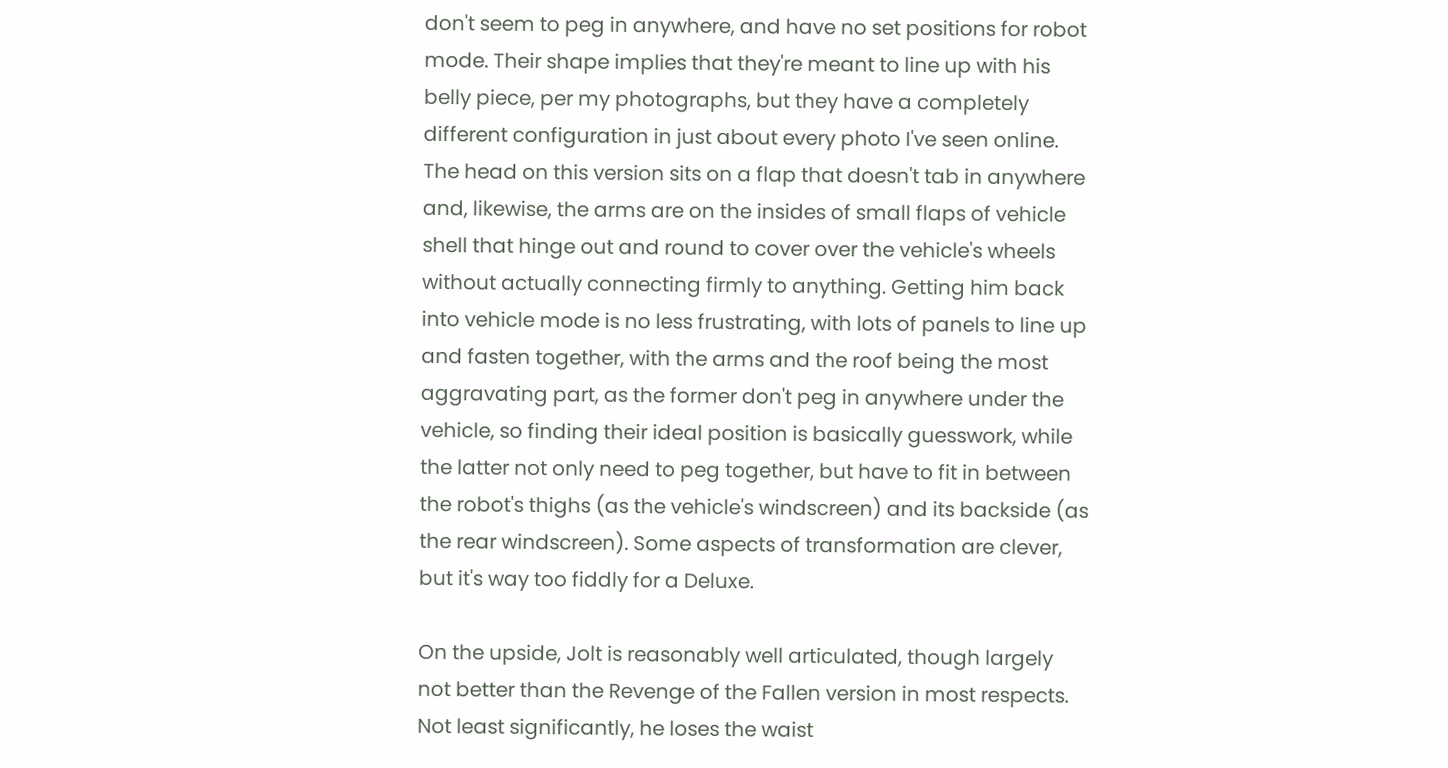don't seem to peg in anywhere, and have no set positions for robot mode. Their shape implies that they're meant to line up with his belly piece, per my photographs, but they have a completely different configuration in just about every photo I've seen online. The head on this version sits on a flap that doesn't tab in anywhere and, likewise, the arms are on the insides of small flaps of vehicle shell that hinge out and round to cover over the vehicle's wheels without actually connecting firmly to anything. Getting him back into vehicle mode is no less frustrating, with lots of panels to line up and fasten together, with the arms and the roof being the most aggravating part, as the former don't peg in anywhere under the vehicle, so finding their ideal position is basically guesswork, while the latter not only need to peg together, but have to fit in between the robot's thighs (as the vehicle's windscreen) and its backside (as the rear windscreen). Some aspects of transformation are clever, but it's way too fiddly for a Deluxe.

On the upside, Jolt is reasonably well articulated, though largely not better than the Revenge of the Fallen version in most respects. Not least significantly, he loses the waist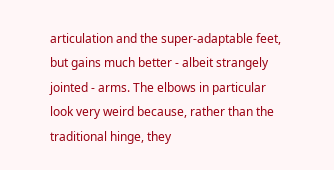articulation and the super-adaptable feet, but gains much better - albeit strangely jointed - arms. The elbows in particular look very weird because, rather than the traditional hinge, they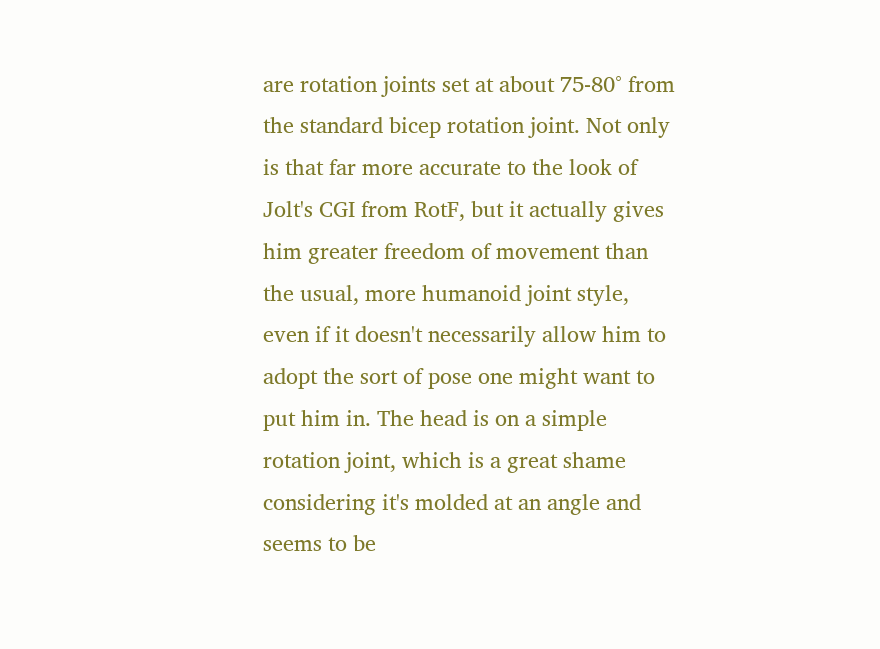are rotation joints set at about 75-80° from the standard bicep rotation joint. Not only is that far more accurate to the look of Jolt's CGI from RotF, but it actually gives him greater freedom of movement than the usual, more humanoid joint style, even if it doesn't necessarily allow him to adopt the sort of pose one might want to put him in. The head is on a simple rotation joint, which is a great shame considering it's molded at an angle and seems to be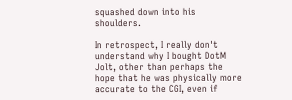squashed down into his shoulders.

In retrospect, I really don't understand why I bought DotM Jolt, other than perhaps the hope that he was physically more accurate to the CGI, even if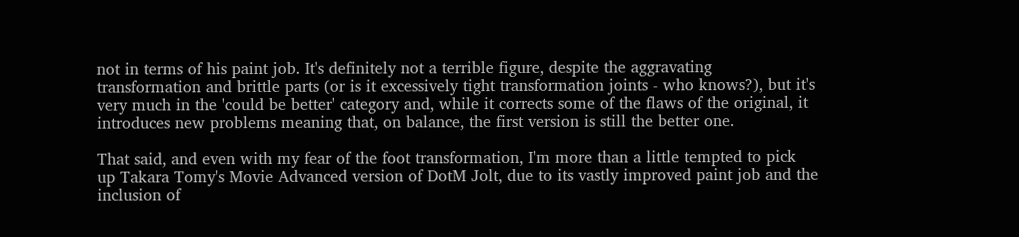not in terms of his paint job. It's definitely not a terrible figure, despite the aggravating transformation and brittle parts (or is it excessively tight transformation joints - who knows?), but it's very much in the 'could be better' category and, while it corrects some of the flaws of the original, it introduces new problems meaning that, on balance, the first version is still the better one.

That said, and even with my fear of the foot transformation, I'm more than a little tempted to pick up Takara Tomy's Movie Advanced version of DotM Jolt, due to its vastly improved paint job and the inclusion of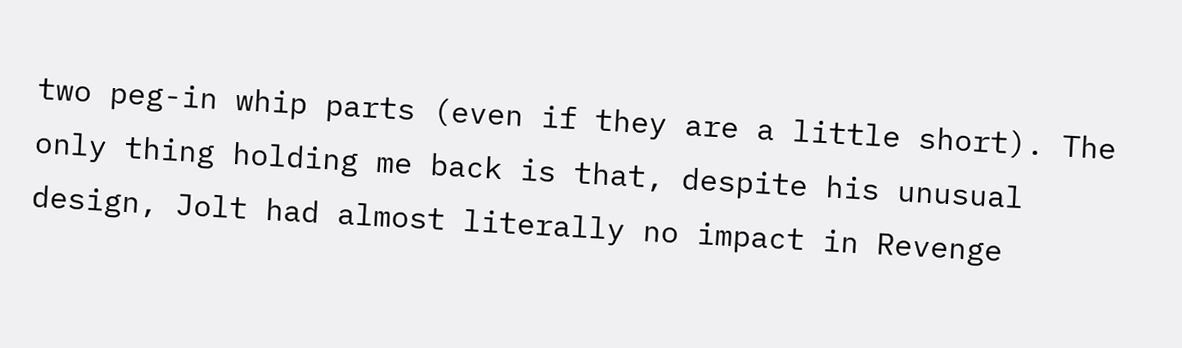two peg-in whip parts (even if they are a little short). The only thing holding me back is that, despite his unusual design, Jolt had almost literally no impact in Revenge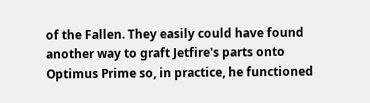of the Fallen. They easily could have found another way to graft Jetfire's parts onto Optimus Prime so, in practice, he functioned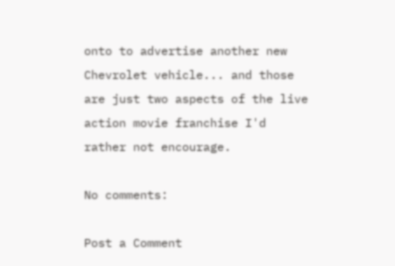onto to advertise another new Chevrolet vehicle... and those are just two aspects of the live action movie franchise I'd rather not encourage.

No comments:

Post a Comment